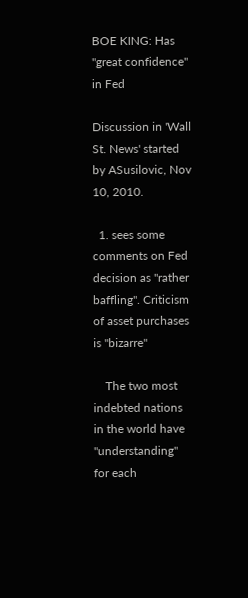BOE KING: Has "great confidence" in Fed

Discussion in 'Wall St. News' started by ASusilovic, Nov 10, 2010.

  1. sees some comments on Fed decision as "rather baffling". Criticism of asset purchases is "bizarre"

    The two most indebted nations in the world have "understanding" for each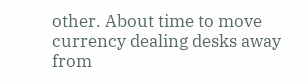other. About time to move currency dealing desks away from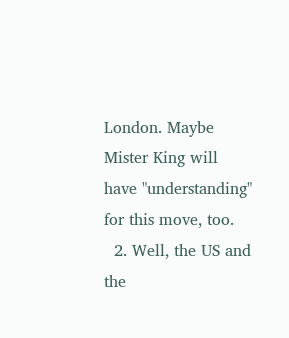London. Maybe Mister King will have "understanding" for this move, too.
  2. Well, the US and the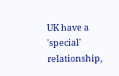UK have a 'special' relationship,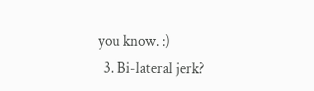you know. :)
  3. Bi-lateral jerk?